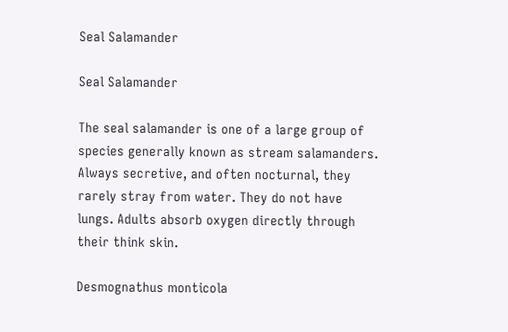Seal Salamander

Seal Salamander

The seal salamander is one of a large group of species generally known as stream salamanders. Always secretive, and often nocturnal, they rarely stray from water. They do not have lungs. Adults absorb oxygen directly through their think skin.

Desmognathus monticola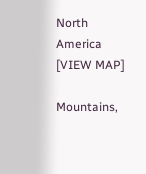North America [VIEW MAP]

Mountains,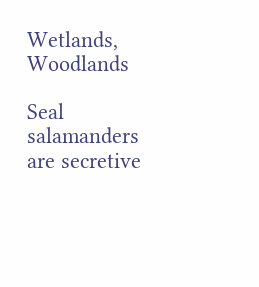Wetlands, Woodlands

Seal salamanders are secretive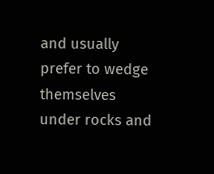and usually prefer to wedge themselves under rocks and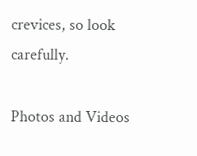crevices, so look carefully.

Photos and Videos